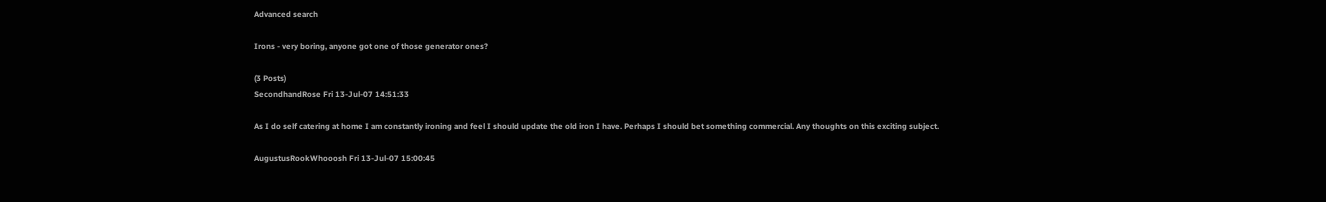Advanced search

Irons - very boring, anyone got one of those generator ones?

(3 Posts)
SecondhandRose Fri 13-Jul-07 14:51:33

As I do self catering at home I am constantly ironing and feel I should update the old iron I have. Perhaps I should bet something commercial. Any thoughts on this exciting subject.

AugustusRookWhooosh Fri 13-Jul-07 15:00:45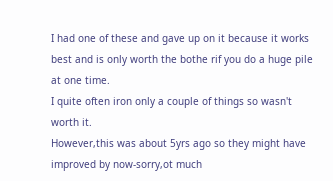I had one of these and gave up on it because it works best and is only worth the bothe rif you do a huge pile at one time.
I quite often iron only a couple of things so wasn't worth it.
However,this was about 5yrs ago so they might have improved by now-sorry,ot much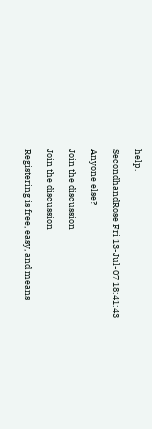help.

SecondhandRose Fri 13-Jul-07 18:41:43

Anyone else?

Join the discussion

Join the discussion

Registering is free, easy, and means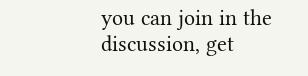you can join in the discussion, get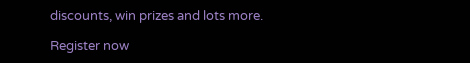discounts, win prizes and lots more.

Register now